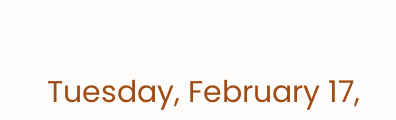Tuesday, February 17,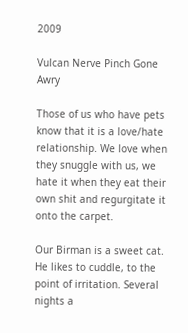2009

Vulcan Nerve Pinch Gone Awry

Those of us who have pets know that it is a love/hate relationship. We love when they snuggle with us, we hate it when they eat their own shit and regurgitate it onto the carpet.

Our Birman is a sweet cat. He likes to cuddle, to the point of irritation. Several nights a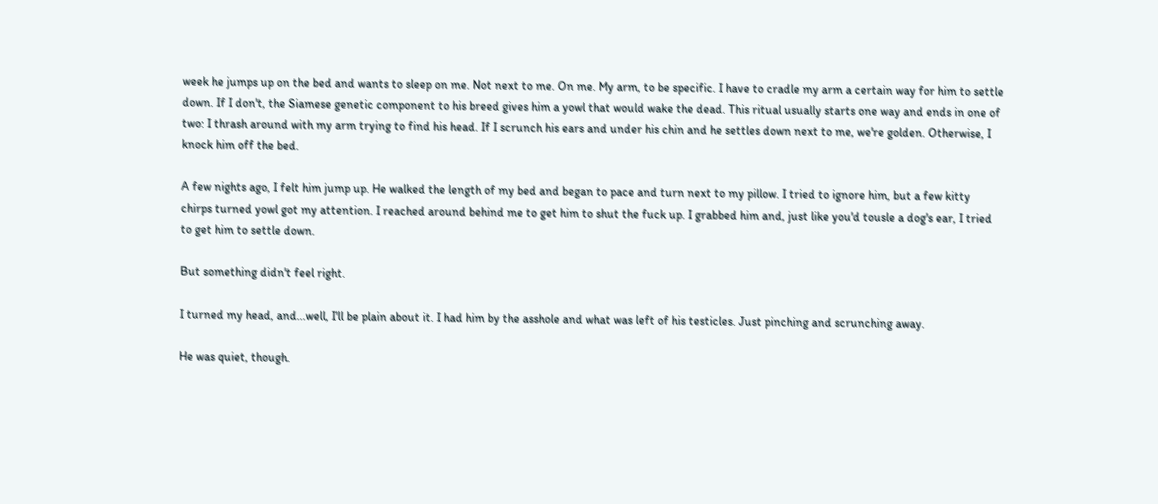week he jumps up on the bed and wants to sleep on me. Not next to me. On me. My arm, to be specific. I have to cradle my arm a certain way for him to settle down. If I don't, the Siamese genetic component to his breed gives him a yowl that would wake the dead. This ritual usually starts one way and ends in one of two: I thrash around with my arm trying to find his head. If I scrunch his ears and under his chin and he settles down next to me, we're golden. Otherwise, I knock him off the bed.

A few nights ago, I felt him jump up. He walked the length of my bed and began to pace and turn next to my pillow. I tried to ignore him, but a few kitty chirps turned yowl got my attention. I reached around behind me to get him to shut the fuck up. I grabbed him and, just like you'd tousle a dog's ear, I tried to get him to settle down.

But something didn't feel right.

I turned my head, and...well, I'll be plain about it. I had him by the asshole and what was left of his testicles. Just pinching and scrunching away.

He was quiet, though.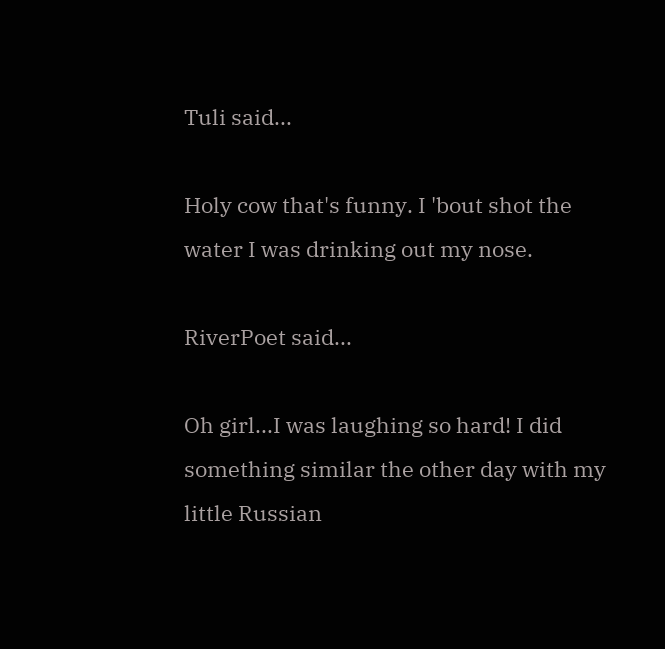Tuli said...

Holy cow that's funny. I 'bout shot the water I was drinking out my nose.

RiverPoet said...

Oh girl...I was laughing so hard! I did something similar the other day with my little Russian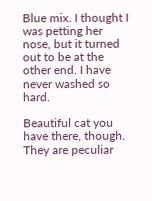Blue mix. I thought I was petting her nose, but it turned out to be at the other end. I have never washed so hard.

Beautiful cat you have there, though. They are peculiar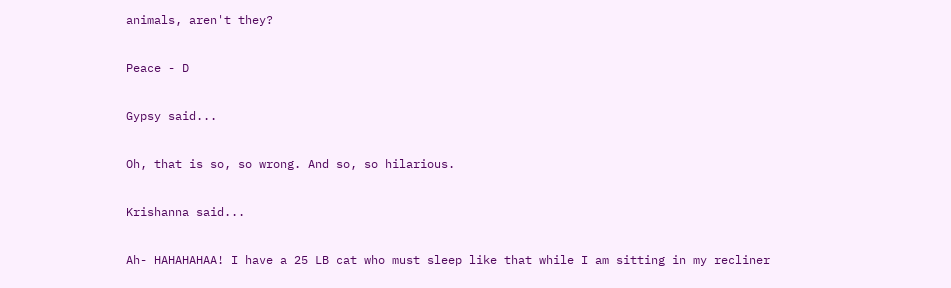animals, aren't they?

Peace - D

Gypsy said...

Oh, that is so, so wrong. And so, so hilarious.

Krishanna said...

Ah- HAHAHAHAA! I have a 25 LB cat who must sleep like that while I am sitting in my recliner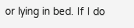or lying in bed. If I do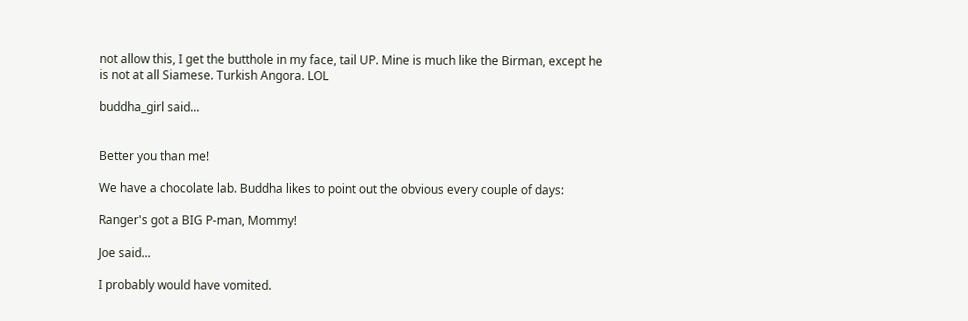not allow this, I get the butthole in my face, tail UP. Mine is much like the Birman, except he is not at all Siamese. Turkish Angora. LOL

buddha_girl said...


Better you than me!

We have a chocolate lab. Buddha likes to point out the obvious every couple of days:

Ranger's got a BIG P-man, Mommy!

Joe said...

I probably would have vomited.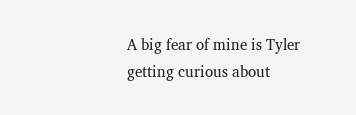A big fear of mine is Tyler getting curious about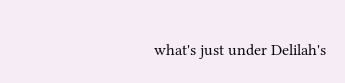what's just under Delilah's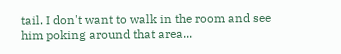tail. I don't want to walk in the room and see him poking around that area...